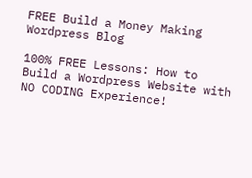FREE Build a Money Making Wordpress Blog

100% FREE Lessons: How to Build a Wordpress Website with NO CODING Experience!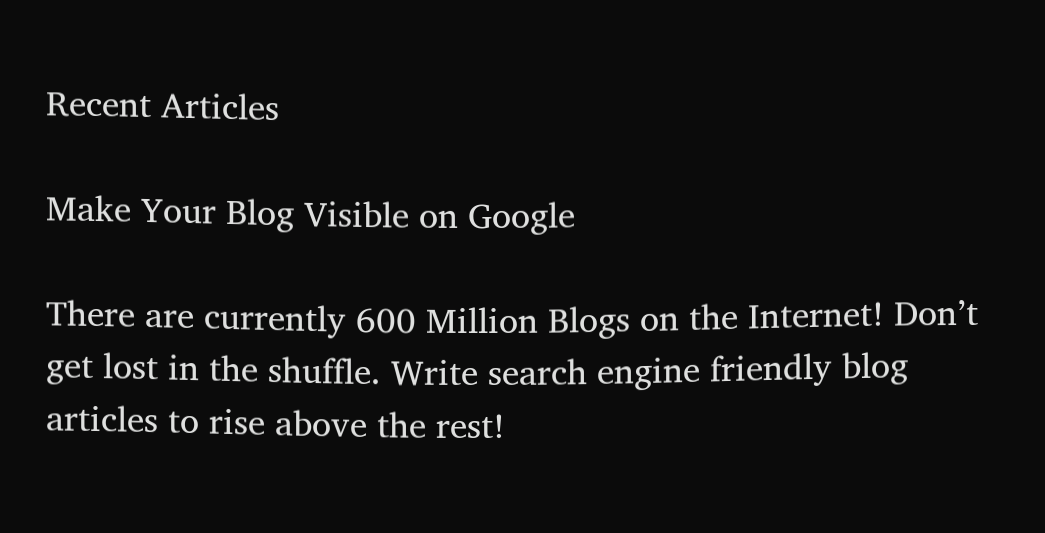Recent Articles

Make Your Blog Visible on Google

There are currently 600 Million Blogs on the Internet! Don’t get lost in the shuffle. Write search engine friendly blog articles to rise above the rest!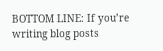BOTTOM LINE: If you’re writing blog posts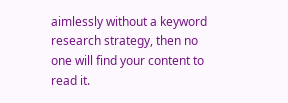aimlessly without a keyword research strategy, then no one will find your content to read it.